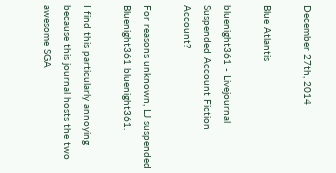December 27th, 2014

Blue Atlantis

bluenight361 - Livejournal Suspended Account Fiction Account?

For reasons unknown, LJ suspended Bluenight361 bluenight361.

I find this particularly annoying because this journal hosts the two awesome SGA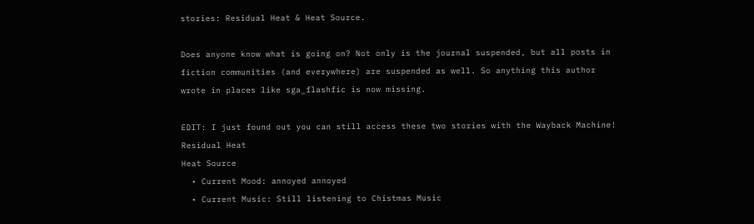stories: Residual Heat & Heat Source.

Does anyone know what is going on? Not only is the journal suspended, but all posts in fiction communities (and everywhere) are suspended as well. So anything this author wrote in places like sga_flashfic is now missing.

EDIT: I just found out you can still access these two stories with the Wayback Machine!
Residual Heat
Heat Source
  • Current Mood: annoyed annoyed
  • Current Music: Still listening to Chistmas Music